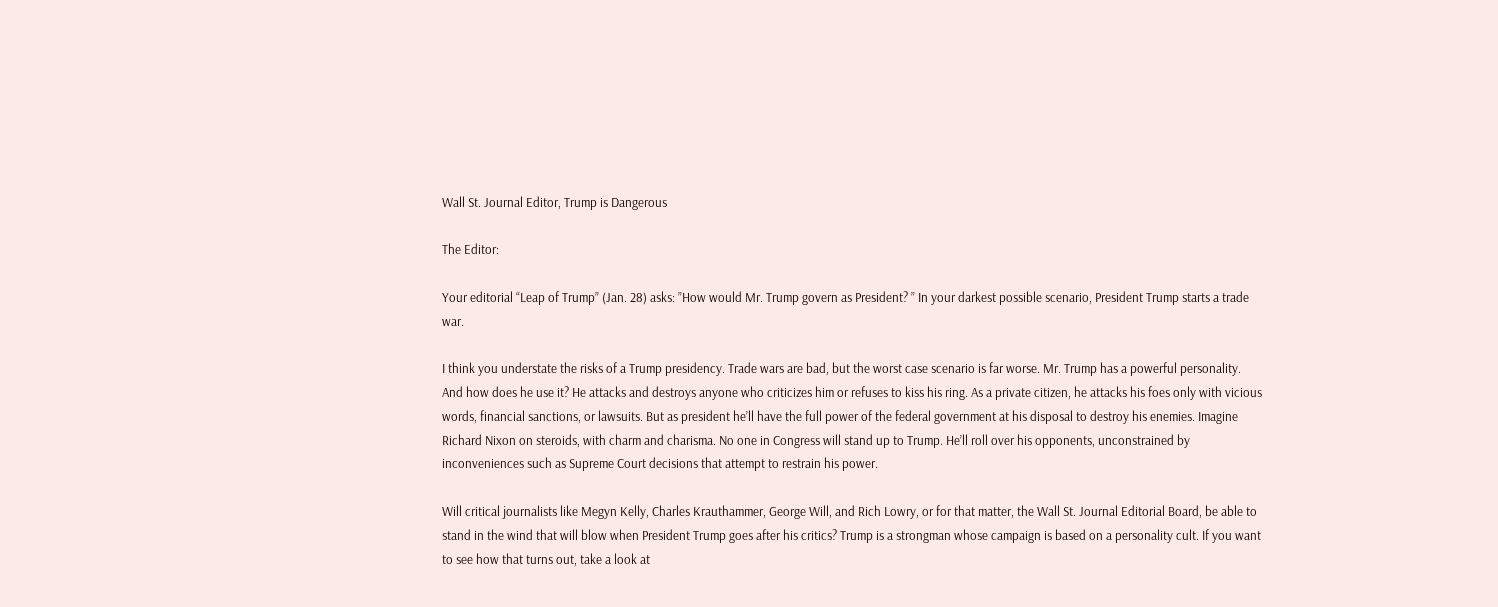Wall St. Journal Editor, Trump is Dangerous

The Editor:

Your editorial “Leap of Trump” (Jan. 28) asks: ”How would Mr. Trump govern as President? ” In your darkest possible scenario, President Trump starts a trade war.

I think you understate the risks of a Trump presidency. Trade wars are bad, but the worst case scenario is far worse. Mr. Trump has a powerful personality. And how does he use it? He attacks and destroys anyone who criticizes him or refuses to kiss his ring. As a private citizen, he attacks his foes only with vicious words, financial sanctions, or lawsuits. But as president he’ll have the full power of the federal government at his disposal to destroy his enemies. Imagine Richard Nixon on steroids, with charm and charisma. No one in Congress will stand up to Trump. He’ll roll over his opponents, unconstrained by inconveniences such as Supreme Court decisions that attempt to restrain his power.

Will critical journalists like Megyn Kelly, Charles Krauthammer, George Will, and Rich Lowry, or for that matter, the Wall St. Journal Editorial Board, be able to stand in the wind that will blow when President Trump goes after his critics? Trump is a strongman whose campaign is based on a personality cult. If you want to see how that turns out, take a look at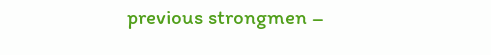previous strongmen –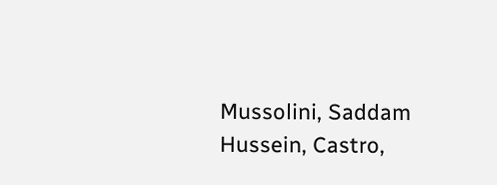Mussolini, Saddam Hussein, Castro,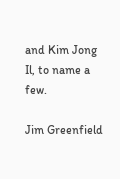and Kim Jong Il, to name a few.

Jim Greenfield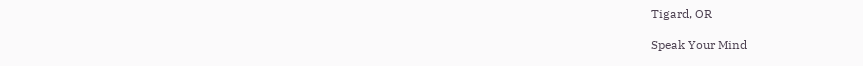Tigard, OR

Speak Your Mind